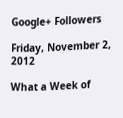Google+ Followers

Friday, November 2, 2012

What a Week of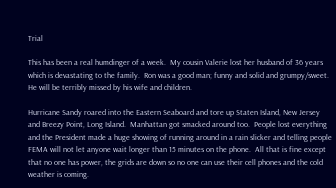Trial

This has been a real humdinger of a week.  My cousin Valerie lost her husband of 36 years which is devastating to the family.  Ron was a good man; funny and solid and grumpy/sweet.  He will be terribly missed by his wife and children.

Hurricane Sandy roared into the Eastern Seaboard and tore up Staten Island, New Jersey and Breezy Point, Long Island.  Manhattan got smacked around too.  People lost everything and the President made a huge showing of running around in a rain slicker and telling people FEMA will not let anyone wait longer than 15 minutes on the phone.  All that is fine except that no one has power, the grids are down so no one can use their cell phones and the cold weather is coming.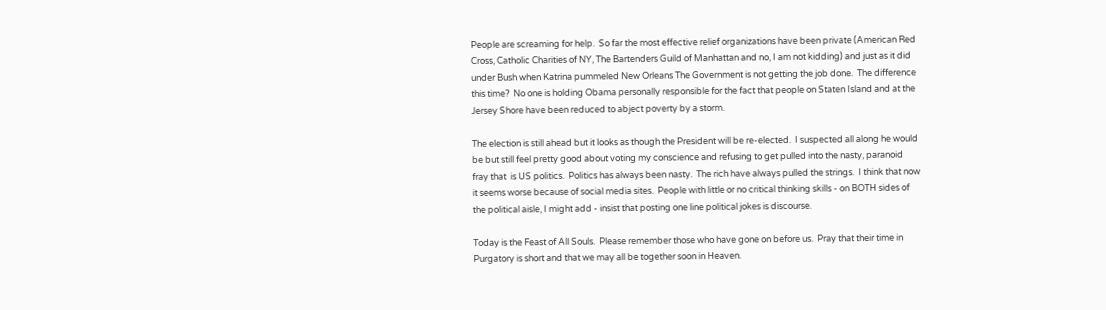People are screaming for help.  So far the most effective relief organizations have been private (American Red Cross, Catholic Charities of NY, The Bartenders Guild of Manhattan and no, I am not kidding) and just as it did under Bush when Katrina pummeled New Orleans The Government is not getting the job done.  The difference this time?  No one is holding Obama personally responsible for the fact that people on Staten Island and at the Jersey Shore have been reduced to abject poverty by a storm.

The election is still ahead but it looks as though the President will be re-elected.  I suspected all along he would be but still feel pretty good about voting my conscience and refusing to get pulled into the nasty, paranoid fray that  is US politics.  Politics has always been nasty.  The rich have always pulled the strings.  I think that now it seems worse because of social media sites.  People with little or no critical thinking skills - on BOTH sides of the political aisle, I might add - insist that posting one line political jokes is discourse.

Today is the Feast of All Souls.  Please remember those who have gone on before us.  Pray that their time in Purgatory is short and that we may all be together soon in Heaven.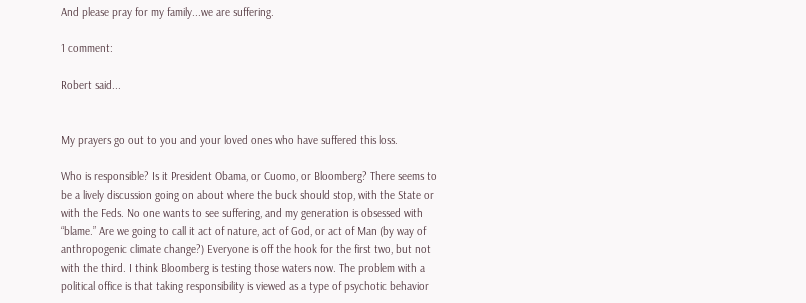And please pray for my family...we are suffering.

1 comment:

Robert said...


My prayers go out to you and your loved ones who have suffered this loss.

Who is responsible? Is it President Obama, or Cuomo, or Bloomberg? There seems to be a lively discussion going on about where the buck should stop, with the State or with the Feds. No one wants to see suffering, and my generation is obsessed with “blame.” Are we going to call it act of nature, act of God, or act of Man (by way of anthropogenic climate change?) Everyone is off the hook for the first two, but not with the third. I think Bloomberg is testing those waters now. The problem with a political office is that taking responsibility is viewed as a type of psychotic behavior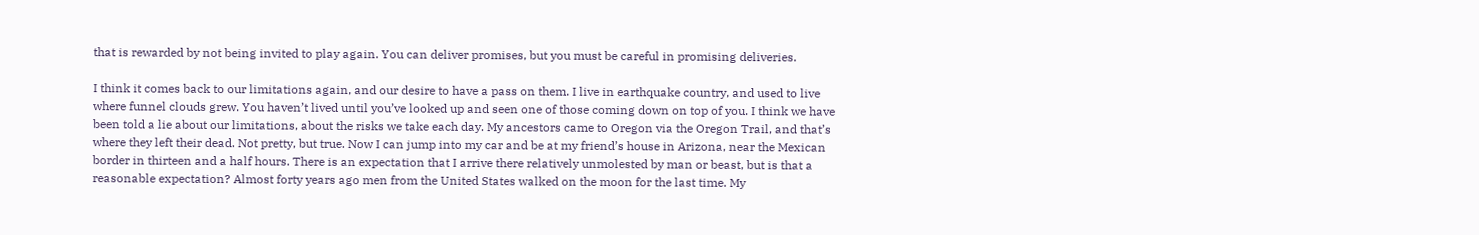that is rewarded by not being invited to play again. You can deliver promises, but you must be careful in promising deliveries.

I think it comes back to our limitations again, and our desire to have a pass on them. I live in earthquake country, and used to live where funnel clouds grew. You haven’t lived until you’ve looked up and seen one of those coming down on top of you. I think we have been told a lie about our limitations, about the risks we take each day. My ancestors came to Oregon via the Oregon Trail, and that’s where they left their dead. Not pretty, but true. Now I can jump into my car and be at my friend’s house in Arizona, near the Mexican border in thirteen and a half hours. There is an expectation that I arrive there relatively unmolested by man or beast, but is that a reasonable expectation? Almost forty years ago men from the United States walked on the moon for the last time. My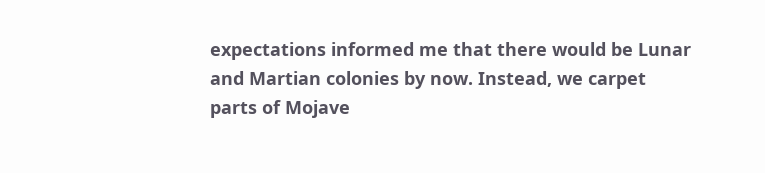expectations informed me that there would be Lunar and Martian colonies by now. Instead, we carpet parts of Mojave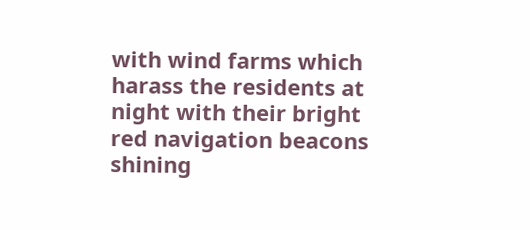with wind farms which harass the residents at night with their bright red navigation beacons shining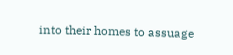into their homes to assuage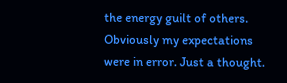the energy guilt of others. Obviously my expectations were in error. Just a thought.